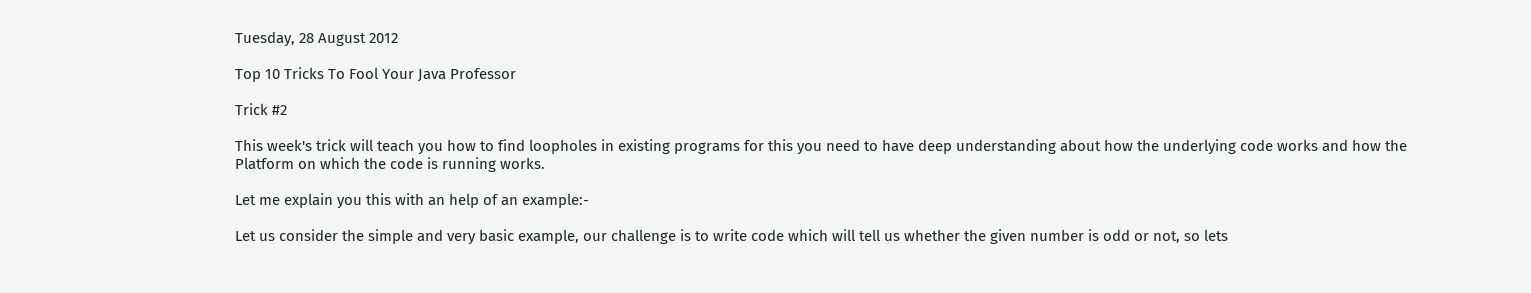Tuesday, 28 August 2012

Top 10 Tricks To Fool Your Java Professor

Trick #2

This week's trick will teach you how to find loopholes in existing programs for this you need to have deep understanding about how the underlying code works and how the Platform on which the code is running works.

Let me explain you this with an help of an example:-

Let us consider the simple and very basic example, our challenge is to write code which will tell us whether the given number is odd or not, so lets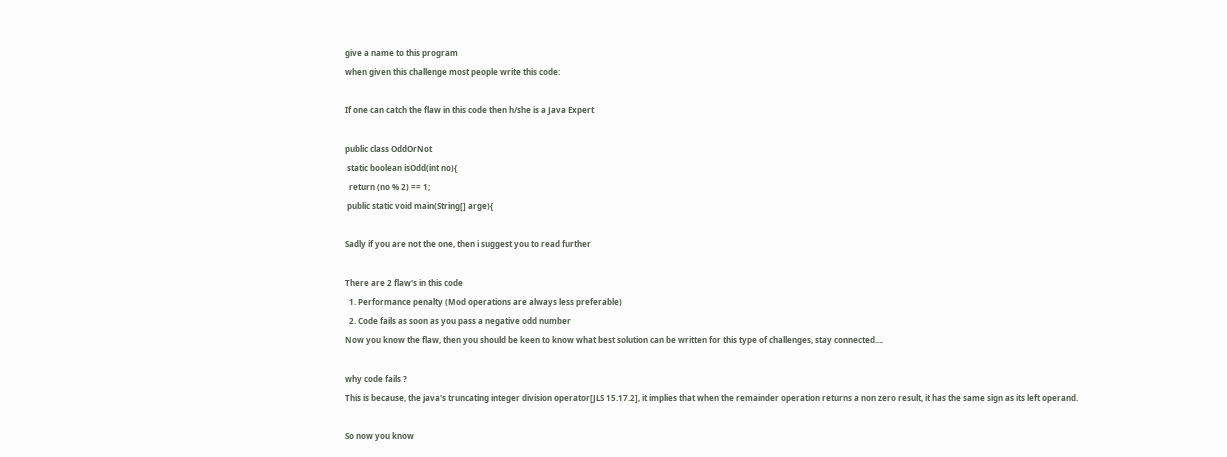give a name to this program
when given this challenge most people write this code:

If one can catch the flaw in this code then h/she is a Java Expert

public class OddOrNot
 static boolean isOdd(int no){
  return (no % 2) == 1;
 public static void main(String[] arge){

Sadly if you are not the one, then i suggest you to read further

There are 2 flaw's in this code
  1. Performance penalty (Mod operations are always less preferable)
  2. Code fails as soon as you pass a negative odd number
Now you know the flaw, then you should be keen to know what best solution can be written for this type of challenges, stay connected....

why code fails ?
This is because, the java's truncating integer division operator[JLS 15.17.2], it implies that when the remainder operation returns a non zero result, it has the same sign as its left operand.

So now you know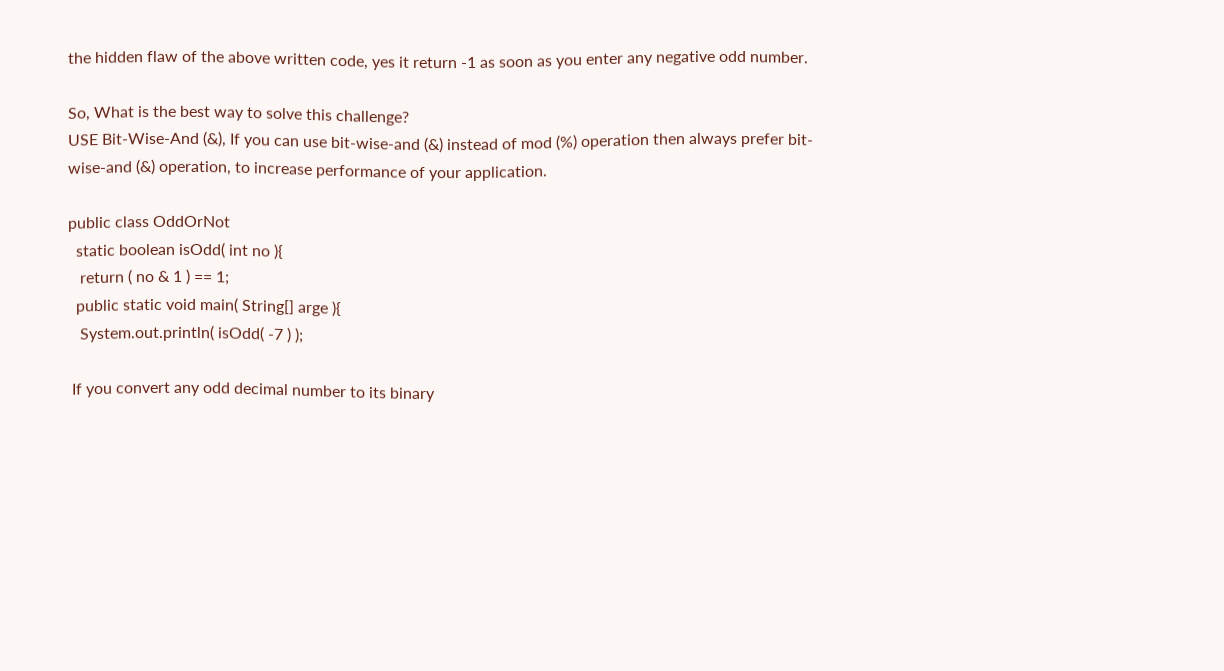the hidden flaw of the above written code, yes it return -1 as soon as you enter any negative odd number.

So, What is the best way to solve this challenge?
USE Bit-Wise-And (&), If you can use bit-wise-and (&) instead of mod (%) operation then always prefer bit-wise-and (&) operation, to increase performance of your application.

public class OddOrNot
  static boolean isOdd( int no ){
   return ( no & 1 ) == 1;
  public static void main( String[] arge ){
   System.out.println( isOdd( -7 ) );

 If you convert any odd decimal number to its binary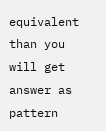equivalent than you will get answer as pattern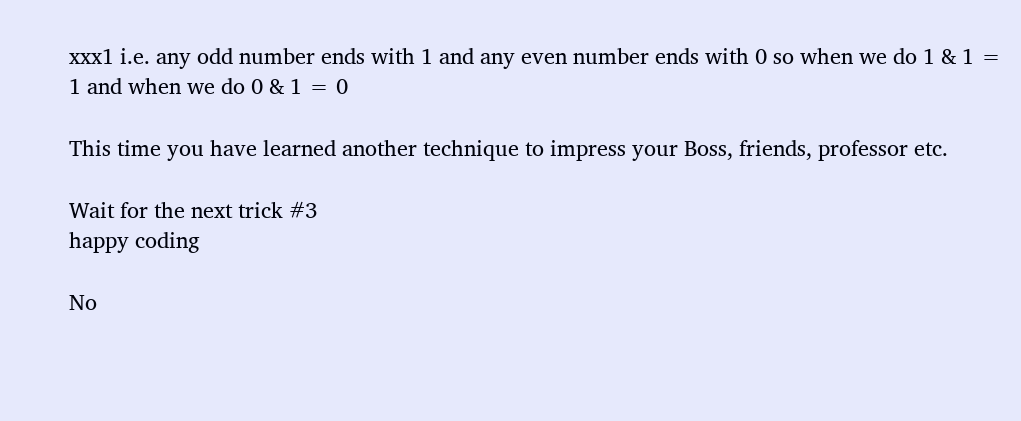xxx1 i.e. any odd number ends with 1 and any even number ends with 0 so when we do 1 & 1 = 1 and when we do 0 & 1 = 0

This time you have learned another technique to impress your Boss, friends, professor etc.

Wait for the next trick #3
happy coding

No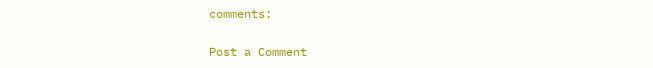comments:

Post a Comment